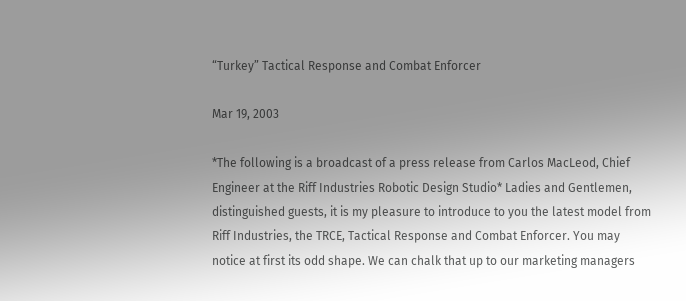“Turkey” Tactical Response and Combat Enforcer

Mar 19, 2003

*The following is a broadcast of a press release from Carlos MacLeod, Chief Engineer at the Riff Industries Robotic Design Studio* Ladies and Gentlemen, distinguished guests, it is my pleasure to introduce to you the latest model from Riff Industries, the TRCE, Tactical Response and Combat Enforcer. You may notice at first its odd shape. We can chalk that up to our marketing managers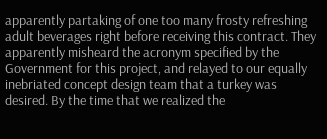apparently partaking of one too many frosty refreshing adult beverages right before receiving this contract. They apparently misheard the acronym specified by the Government for this project, and relayed to our equally inebriated concept design team that a turkey was desired. By the time that we realized the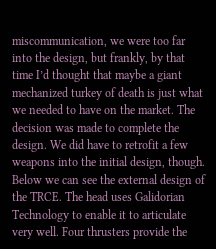miscommunication, we were too far into the design, but frankly, by that time I’d thought that maybe a giant mechanized turkey of death is just what we needed to have on the market. The decision was made to complete the design. We did have to retrofit a few weapons into the initial design, though. Below we can see the external design of the TRCE. The head uses Galidorian Technology to enable it to articulate very well. Four thrusters provide the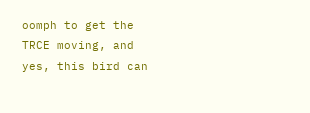oomph to get the TRCE moving, and yes, this bird can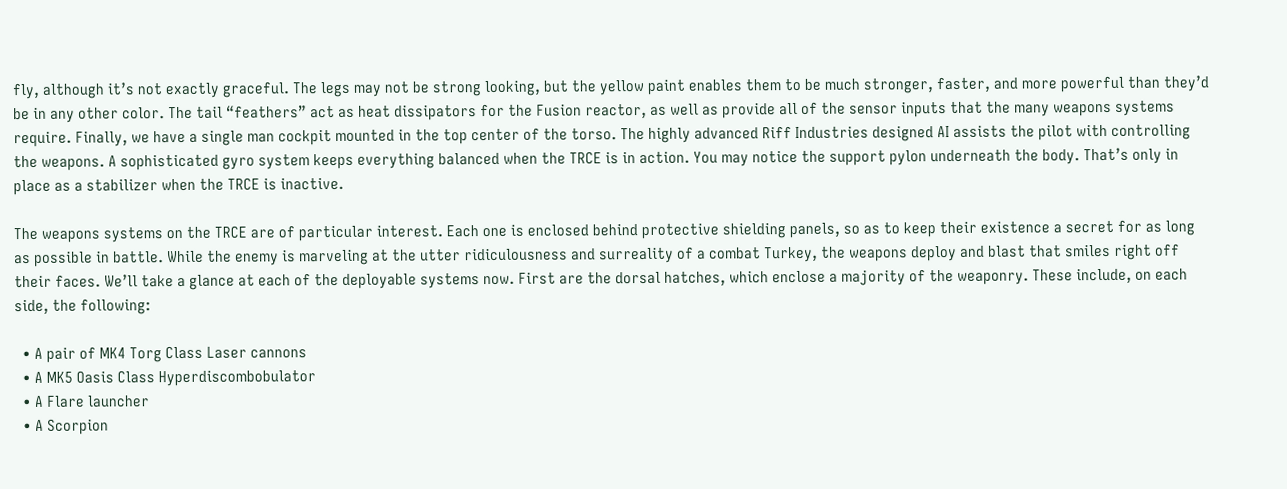fly, although it’s not exactly graceful. The legs may not be strong looking, but the yellow paint enables them to be much stronger, faster, and more powerful than they’d be in any other color. The tail “feathers” act as heat dissipators for the Fusion reactor, as well as provide all of the sensor inputs that the many weapons systems require. Finally, we have a single man cockpit mounted in the top center of the torso. The highly advanced Riff Industries designed AI assists the pilot with controlling the weapons. A sophisticated gyro system keeps everything balanced when the TRCE is in action. You may notice the support pylon underneath the body. That’s only in place as a stabilizer when the TRCE is inactive.

The weapons systems on the TRCE are of particular interest. Each one is enclosed behind protective shielding panels, so as to keep their existence a secret for as long as possible in battle. While the enemy is marveling at the utter ridiculousness and surreality of a combat Turkey, the weapons deploy and blast that smiles right off their faces. We’ll take a glance at each of the deployable systems now. First are the dorsal hatches, which enclose a majority of the weaponry. These include, on each side, the following:

  • A pair of MK4 Torg Class Laser cannons
  • A MK5 Oasis Class Hyperdiscombobulator
  • A Flare launcher
  • A Scorpion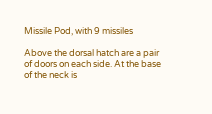Missile Pod, with 9 missiles

Above the dorsal hatch are a pair of doors on each side. At the base of the neck is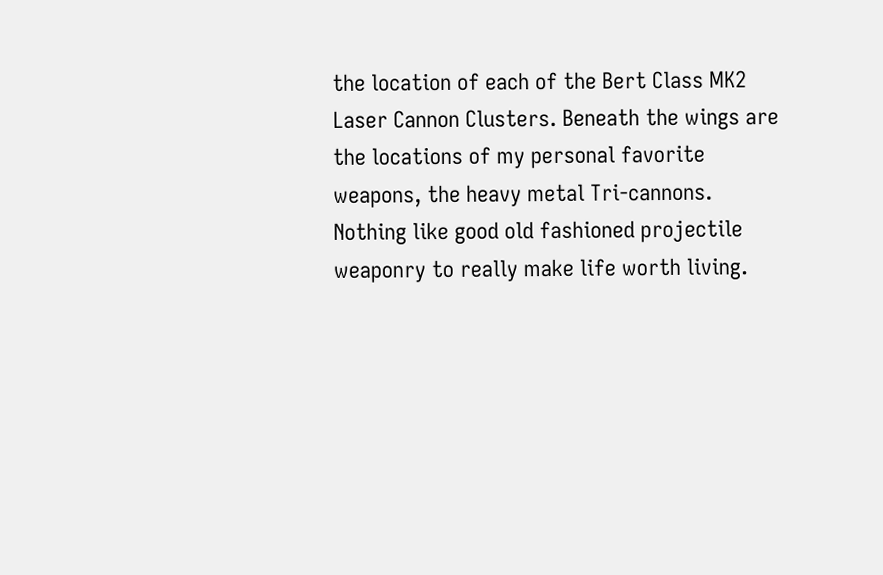the location of each of the Bert Class MK2 Laser Cannon Clusters. Beneath the wings are the locations of my personal favorite weapons, the heavy metal Tri-cannons. Nothing like good old fashioned projectile weaponry to really make life worth living.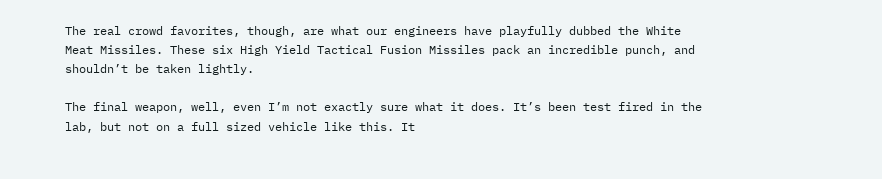The real crowd favorites, though, are what our engineers have playfully dubbed the White Meat Missiles. These six High Yield Tactical Fusion Missiles pack an incredible punch, and shouldn’t be taken lightly.

The final weapon, well, even I’m not exactly sure what it does. It’s been test fired in the lab, but not on a full sized vehicle like this. It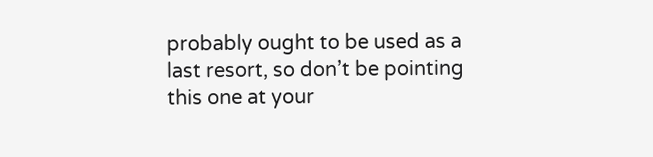probably ought to be used as a last resort, so don’t be pointing this one at your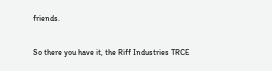friends.

So there you have it, the Riff Industries TRCE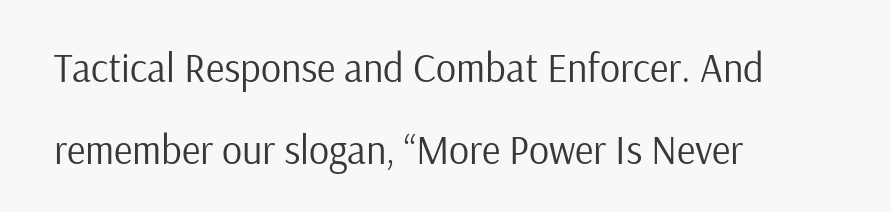Tactical Response and Combat Enforcer. And remember our slogan, “More Power Is Never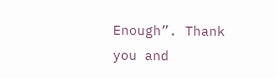Enough”. Thank you and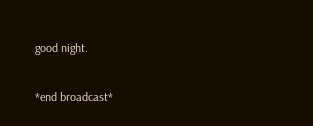good night.

*end broadcast*